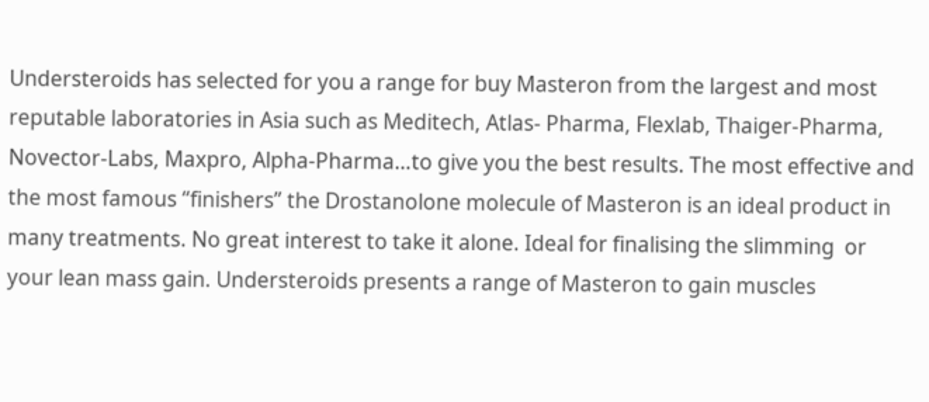Understeroids has selected for you a range for buy Masteron from the largest and most reputable laboratories in Asia such as Meditech, Atlas- Pharma, Flexlab, Thaiger-Pharma, Novector-Labs, Maxpro, Alpha-Pharma…to give you the best results. The most effective and the most famous “finishers” the Drostanolone molecule of Masteron is an ideal product in many treatments. No great interest to take it alone. Ideal for finalising the slimming  or your lean mass gain. Understeroids presents a range of Masteron to gain muscles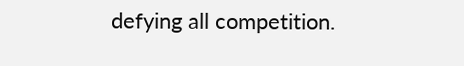defying all competition.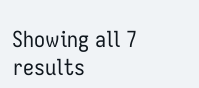Showing all 7 results